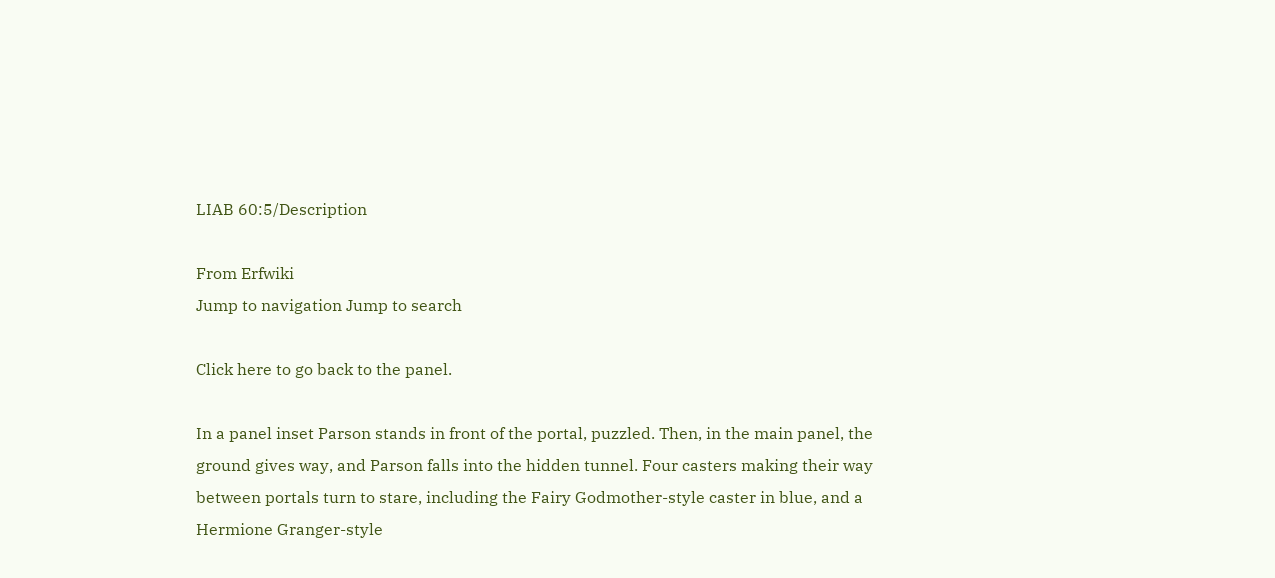LIAB 60:5/Description

From Erfwiki
Jump to navigation Jump to search

Click here to go back to the panel.

In a panel inset Parson stands in front of the portal, puzzled. Then, in the main panel, the ground gives way, and Parson falls into the hidden tunnel. Four casters making their way between portals turn to stare, including the Fairy Godmother-style caster in blue, and a Hermione Granger-style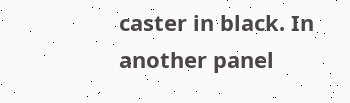caster in black. In another panel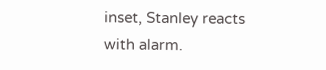inset, Stanley reacts with alarm.